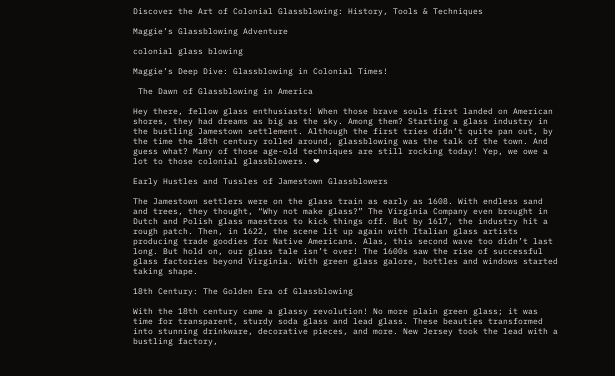Discover the Art of Colonial Glassblowing: History, Tools & Techniques

Maggie’s Glassblowing Adventure

colonial glass blowing

Maggie’s Deep Dive: Glassblowing in Colonial Times!

 The Dawn of Glassblowing in America

Hey there, fellow glass enthusiasts! When those brave souls first landed on American shores, they had dreams as big as the sky. Among them? Starting a glass industry in the bustling Jamestown settlement. Although the first tries didn’t quite pan out, by the time the 18th century rolled around, glassblowing was the talk of the town. And guess what? Many of those age-old techniques are still rocking today! Yep, we owe a lot to those colonial glassblowers. ❤

Early Hustles and Tussles of Jamestown Glassblowers

The Jamestown settlers were on the glass train as early as 1608. With endless sand and trees, they thought, “Why not make glass?” The Virginia Company even brought in Dutch and Polish glass maestros to kick things off. But by 1617, the industry hit a rough patch. Then, in 1622, the scene lit up again with Italian glass artists producing trade goodies for Native Americans. Alas, this second wave too didn’t last long. But hold on, our glass tale isn’t over! The 1600s saw the rise of successful glass factories beyond Virginia. With green glass galore, bottles and windows started taking shape.

18th Century: The Golden Era of Glassblowing

With the 18th century came a glassy revolution! No more plain green glass; it was time for transparent, sturdy soda glass and lead glass. These beauties transformed into stunning drinkware, decorative pieces, and more. New Jersey took the lead with a bustling factory,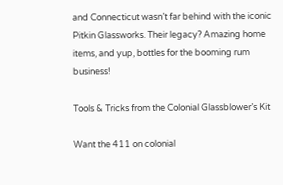and Connecticut wasn’t far behind with the iconic Pitkin Glassworks. Their legacy? Amazing home items, and yup, bottles for the booming rum business!

Tools & Tricks from the Colonial Glassblower’s Kit

Want the 411 on colonial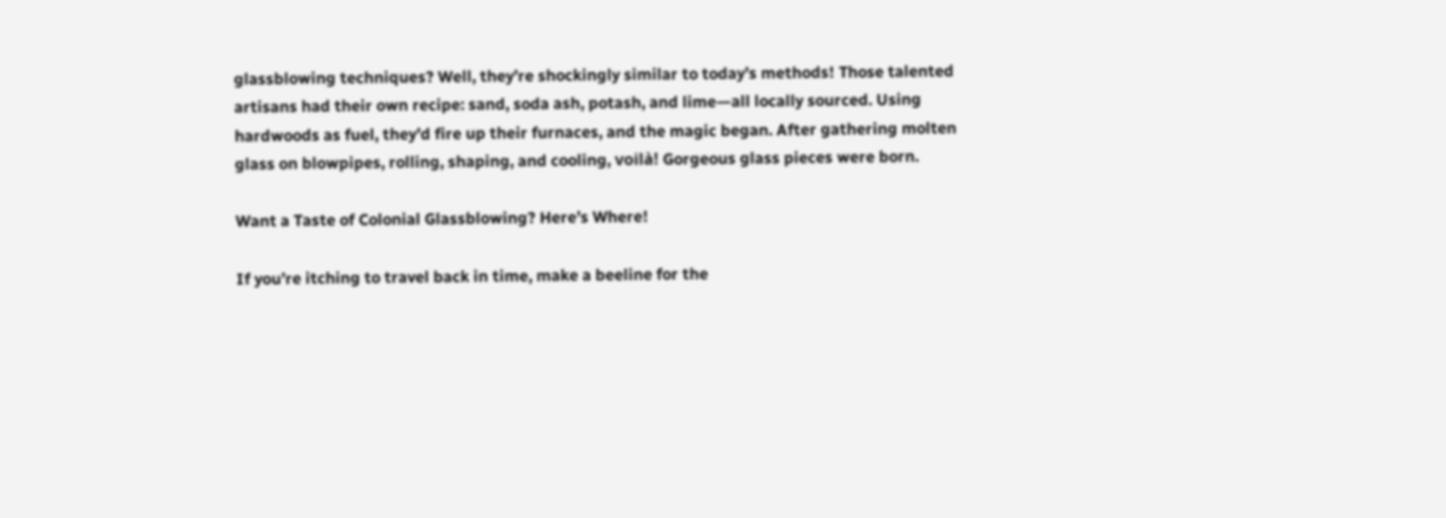glassblowing techniques? Well, they’re shockingly similar to today’s methods! Those talented artisans had their own recipe: sand, soda ash, potash, and lime—all locally sourced. Using hardwoods as fuel, they’d fire up their furnaces, and the magic began. After gathering molten glass on blowpipes, rolling, shaping, and cooling, voilà! Gorgeous glass pieces were born.

Want a Taste of Colonial Glassblowing? Here’s Where!

If you’re itching to travel back in time, make a beeline for the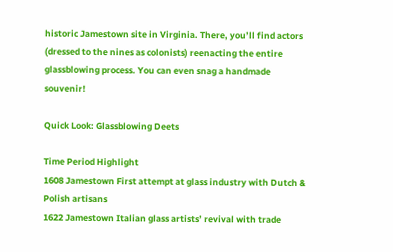historic Jamestown site in Virginia. There, you’ll find actors (dressed to the nines as colonists) reenacting the entire glassblowing process. You can even snag a handmade souvenir!

Quick Look: Glassblowing Deets

Time Period Highlight
1608 Jamestown First attempt at glass industry with Dutch & Polish artisans
1622 Jamestown Italian glass artists’ revival with trade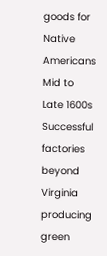goods for Native Americans
Mid to Late 1600s Successful factories beyond Virginia producing green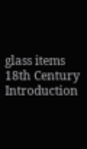glass items
18th Century Introduction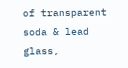of transparent soda & lead glass,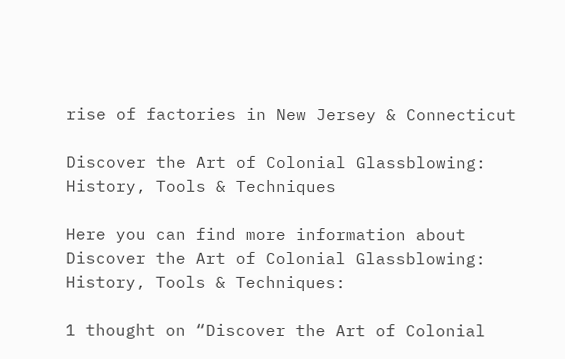rise of factories in New Jersey & Connecticut

Discover the Art of Colonial Glassblowing: History, Tools & Techniques

Here you can find more information about Discover the Art of Colonial Glassblowing: History, Tools & Techniques:

1 thought on “Discover the Art of Colonial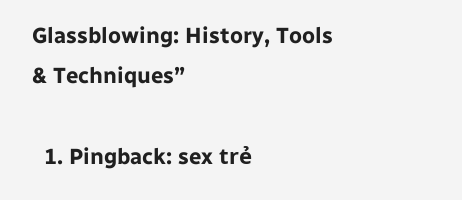Glassblowing: History, Tools & Techniques”

  1. Pingback: sex trẻ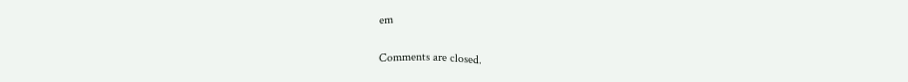em

Comments are closed.